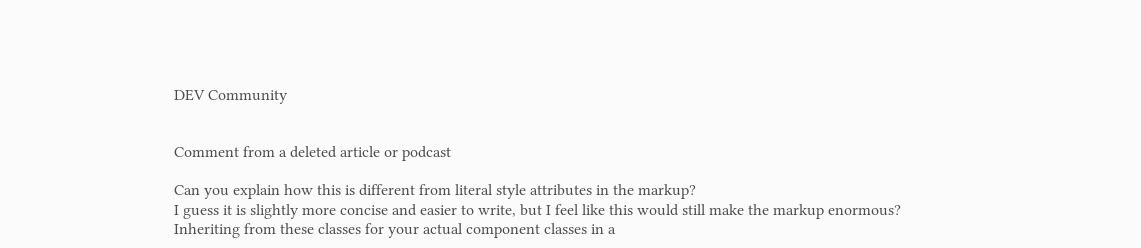DEV Community


Comment from a deleted article or podcast

Can you explain how this is different from literal style attributes in the markup?
I guess it is slightly more concise and easier to write, but I feel like this would still make the markup enormous?
Inheriting from these classes for your actual component classes in a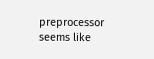preprocessor seems like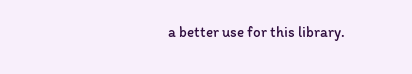a better use for this library.